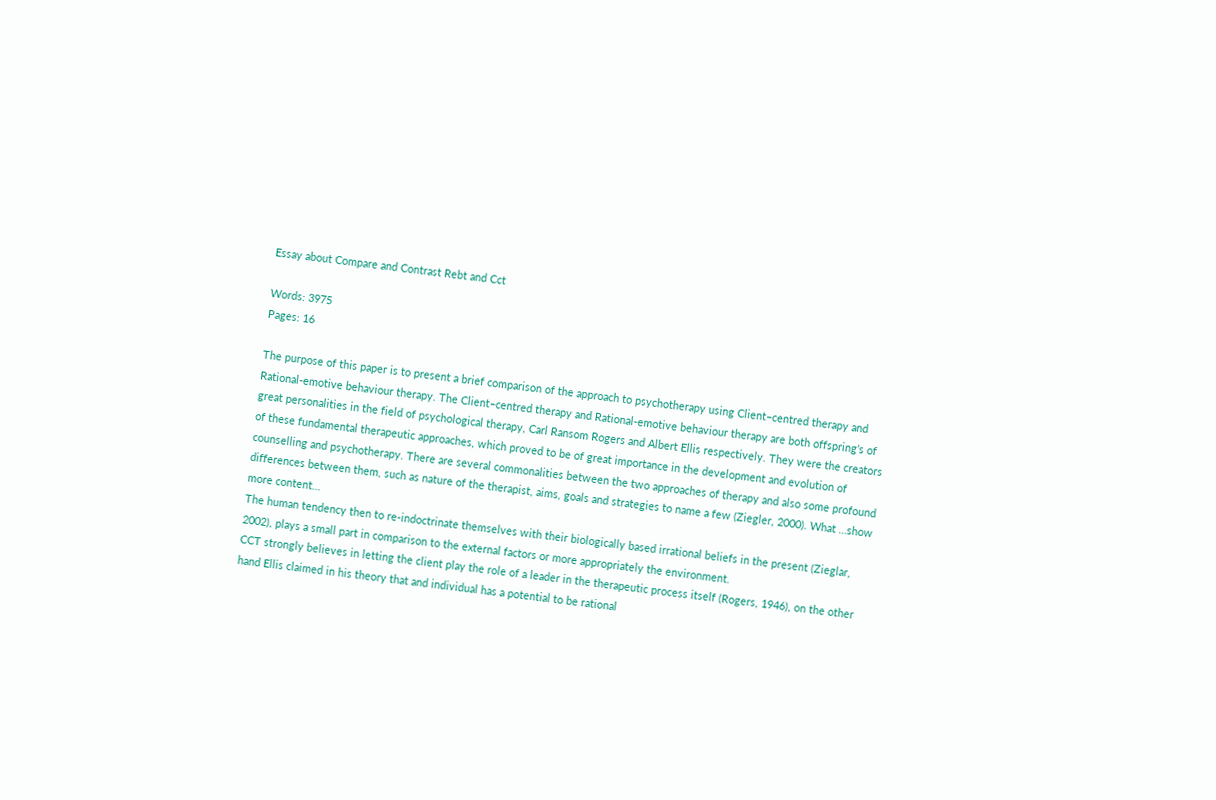Essay about Compare and Contrast Rebt and Cct

Words: 3975
Pages: 16

The purpose of this paper is to present a brief comparison of the approach to psychotherapy using Client–centred therapy and Rational-emotive behaviour therapy. The Client–centred therapy and Rational-emotive behaviour therapy are both offspring’s of great personalities in the field of psychological therapy, Carl Ransom Rogers and Albert Ellis respectively. They were the creators of these fundamental therapeutic approaches, which proved to be of great importance in the development and evolution of counselling and psychotherapy. There are several commonalities between the two approaches of therapy and also some profound differences between them, such as nature of the therapist, aims, goals and strategies to name a few (Ziegler, 2000). What …show more content…
The human tendency then to re-indoctrinate themselves with their biologically based irrational beliefs in the present (Zieglar, 2002), plays a small part in comparison to the external factors or more appropriately the environment.
CCT strongly believes in letting the client play the role of a leader in the therapeutic process itself (Rogers, 1946), on the other hand Ellis claimed in his theory that and individual has a potential to be rational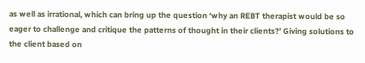as well as irrational, which can bring up the question ‘why an REBT therapist would be so eager to challenge and critique the patterns of thought in their clients?’ Giving solutions to the client based on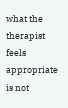what the therapist feels appropriate is not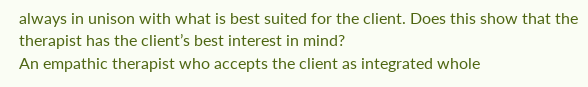always in unison with what is best suited for the client. Does this show that the therapist has the client’s best interest in mind?
An empathic therapist who accepts the client as integrated whole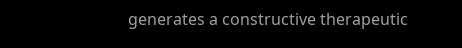generates a constructive therapeutic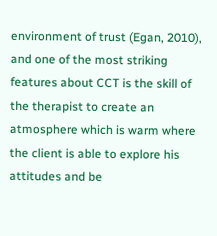environment of trust (Egan, 2010), and one of the most striking features about CCT is the skill of the therapist to create an atmosphere which is warm where the client is able to explore his attitudes and be